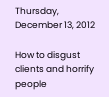Thursday, December 13, 2012

How to disgust clients and horrify people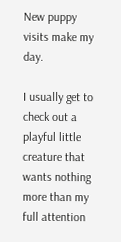New puppy visits make my day.

I usually get to check out a playful little creature that wants nothing more than my full attention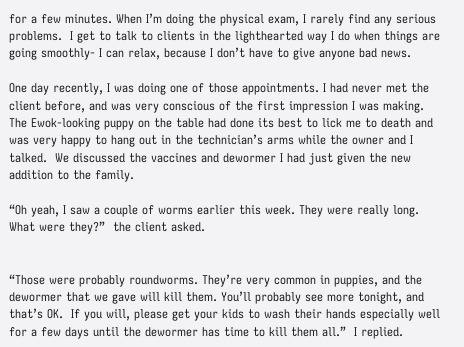for a few minutes. When I’m doing the physical exam, I rarely find any serious problems.  I get to talk to clients in the lighthearted way I do when things are going smoothly- I can relax, because I don’t have to give anyone bad news.

One day recently, I was doing one of those appointments. I had never met the client before, and was very conscious of the first impression I was making. The Ewok-looking puppy on the table had done its best to lick me to death and was very happy to hang out in the technician’s arms while the owner and I talked.  We discussed the vaccines and dewormer I had just given the new addition to the family.

“Oh yeah, I saw a couple of worms earlier this week. They were really long. What were they?”  the client asked.


“Those were probably roundworms. They’re very common in puppies, and the dewormer that we gave will kill them. You’ll probably see more tonight, and that’s OK.  If you will, please get your kids to wash their hands especially well for a few days until the dewormer has time to kill them all.”  I replied.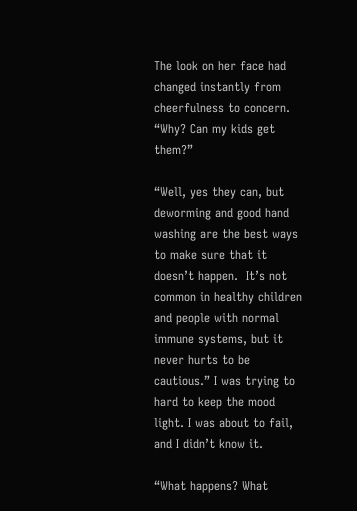The look on her face had changed instantly from cheerfulness to concern. “Why? Can my kids get them?”

“Well, yes they can, but deworming and good hand washing are the best ways to make sure that it doesn’t happen.  It’s not common in healthy children and people with normal immune systems, but it never hurts to be cautious.” I was trying to hard to keep the mood light. I was about to fail, and I didn’t know it.

“What happens? What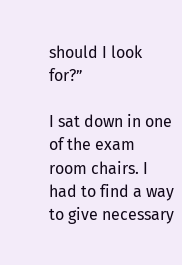should I look for?”

I sat down in one of the exam room chairs. I had to find a way to give necessary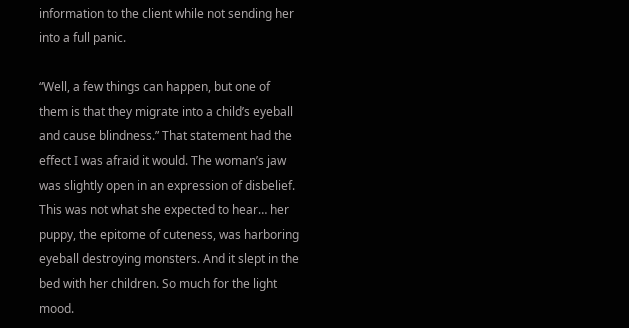information to the client while not sending her into a full panic.

“Well, a few things can happen, but one of them is that they migrate into a child’s eyeball and cause blindness.” That statement had the effect I was afraid it would. The woman’s jaw was slightly open in an expression of disbelief.  This was not what she expected to hear… her puppy, the epitome of cuteness, was harboring eyeball destroying monsters. And it slept in the bed with her children. So much for the light mood.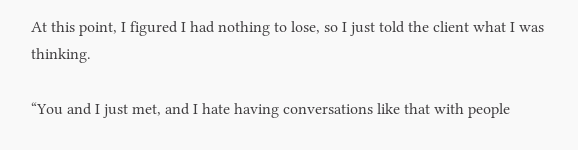At this point, I figured I had nothing to lose, so I just told the client what I was thinking.

“You and I just met, and I hate having conversations like that with people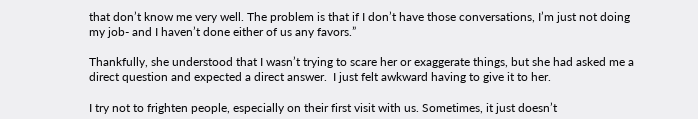that don’t know me very well. The problem is that if I don’t have those conversations, I’m just not doing my job- and I haven’t done either of us any favors.”

Thankfully, she understood that I wasn’t trying to scare her or exaggerate things, but she had asked me a direct question and expected a direct answer.  I just felt awkward having to give it to her.

I try not to frighten people, especially on their first visit with us. Sometimes, it just doesn’t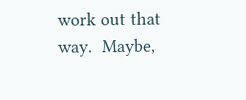work out that way.  Maybe,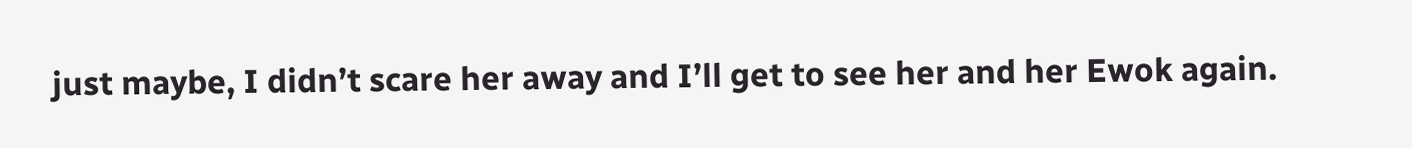just maybe, I didn’t scare her away and I’ll get to see her and her Ewok again.